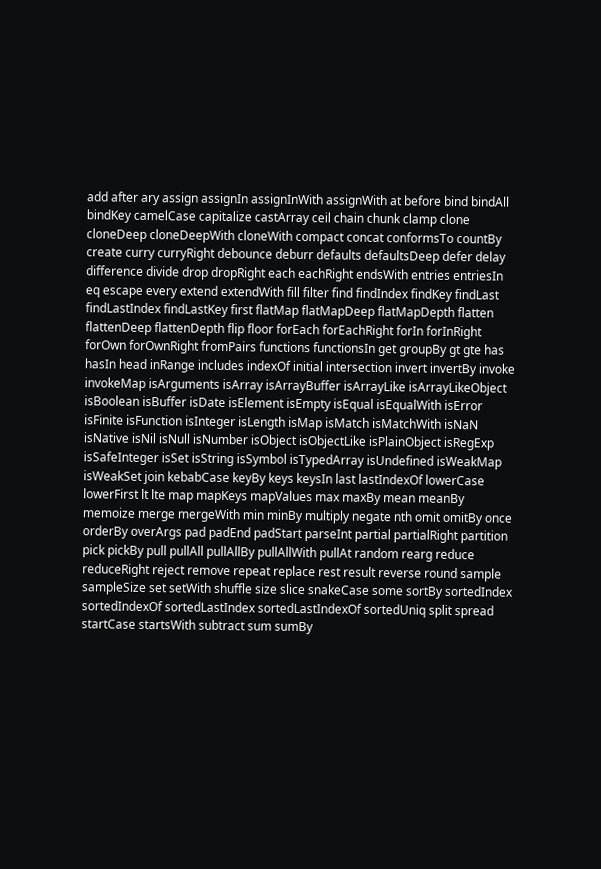add after ary assign assignIn assignInWith assignWith at before bind bindAll bindKey camelCase capitalize castArray ceil chain chunk clamp clone cloneDeep cloneDeepWith cloneWith compact concat conformsTo countBy create curry curryRight debounce deburr defaults defaultsDeep defer delay difference divide drop dropRight each eachRight endsWith entries entriesIn eq escape every extend extendWith fill filter find findIndex findKey findLast findLastIndex findLastKey first flatMap flatMapDeep flatMapDepth flatten flattenDeep flattenDepth flip floor forEach forEachRight forIn forInRight forOwn forOwnRight fromPairs functions functionsIn get groupBy gt gte has hasIn head inRange includes indexOf initial intersection invert invertBy invoke invokeMap isArguments isArray isArrayBuffer isArrayLike isArrayLikeObject isBoolean isBuffer isDate isElement isEmpty isEqual isEqualWith isError isFinite isFunction isInteger isLength isMap isMatch isMatchWith isNaN isNative isNil isNull isNumber isObject isObjectLike isPlainObject isRegExp isSafeInteger isSet isString isSymbol isTypedArray isUndefined isWeakMap isWeakSet join kebabCase keyBy keys keysIn last lastIndexOf lowerCase lowerFirst lt lte map mapKeys mapValues max maxBy mean meanBy memoize merge mergeWith min minBy multiply negate nth omit omitBy once orderBy overArgs pad padEnd padStart parseInt partial partialRight partition pick pickBy pull pullAll pullAllBy pullAllWith pullAt random rearg reduce reduceRight reject remove repeat replace rest result reverse round sample sampleSize set setWith shuffle size slice snakeCase some sortBy sortedIndex sortedIndexOf sortedLastIndex sortedLastIndexOf sortedUniq split spread startCase startsWith subtract sum sumBy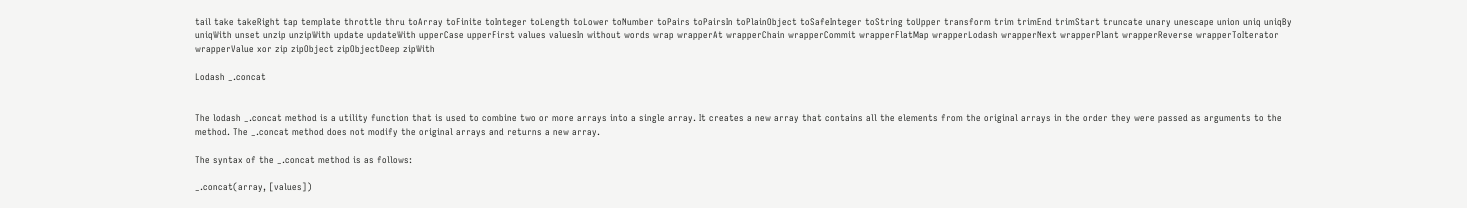tail take takeRight tap template throttle thru toArray toFinite toInteger toLength toLower toNumber toPairs toPairsIn toPlainObject toSafeInteger toString toUpper transform trim trimEnd trimStart truncate unary unescape union uniq uniqBy uniqWith unset unzip unzipWith update updateWith upperCase upperFirst values valuesIn without words wrap wrapperAt wrapperChain wrapperCommit wrapperFlatMap wrapperLodash wrapperNext wrapperPlant wrapperReverse wrapperToIterator wrapperValue xor zip zipObject zipObjectDeep zipWith

Lodash _.concat


The lodash _.concat method is a utility function that is used to combine two or more arrays into a single array. It creates a new array that contains all the elements from the original arrays in the order they were passed as arguments to the method. The _.concat method does not modify the original arrays and returns a new array.

The syntax of the _.concat method is as follows:

_.concat(array, [values])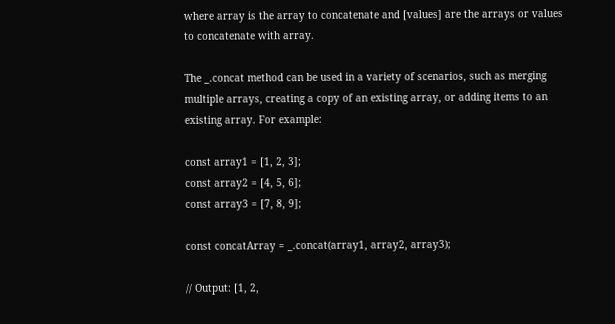where array is the array to concatenate and [values] are the arrays or values to concatenate with array.

The _.concat method can be used in a variety of scenarios, such as merging multiple arrays, creating a copy of an existing array, or adding items to an existing array. For example:

const array1 = [1, 2, 3];
const array2 = [4, 5, 6];
const array3 = [7, 8, 9];

const concatArray = _.concat(array1, array2, array3);

// Output: [1, 2,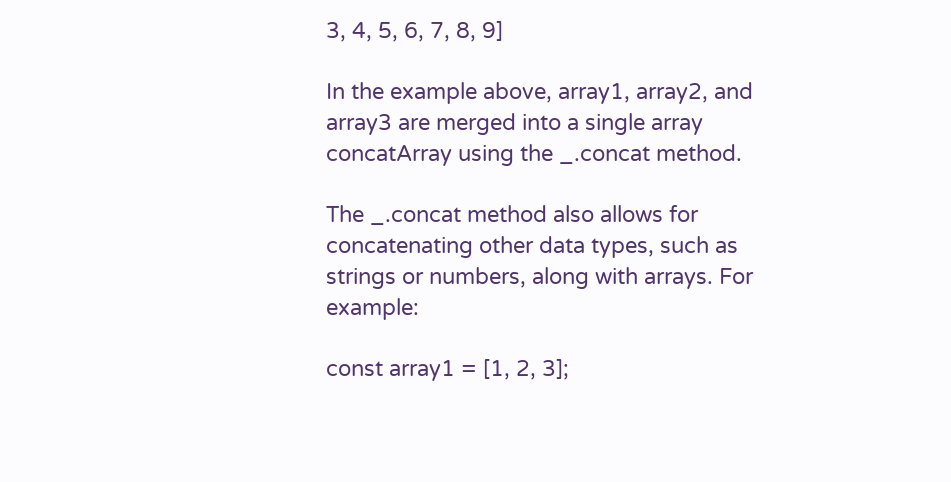3, 4, 5, 6, 7, 8, 9]

In the example above, array1, array2, and array3 are merged into a single array concatArray using the _.concat method.

The _.concat method also allows for concatenating other data types, such as strings or numbers, along with arrays. For example:

const array1 = [1, 2, 3];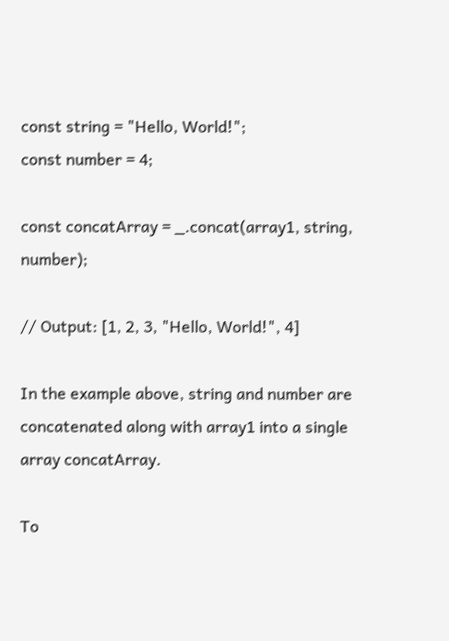const string = "Hello, World!";
const number = 4;

const concatArray = _.concat(array1, string, number);

// Output: [1, 2, 3, "Hello, World!", 4]

In the example above, string and number are concatenated along with array1 into a single array concatArray.

To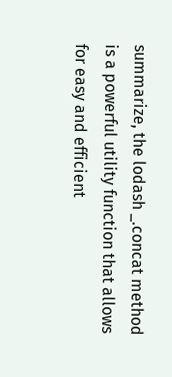summarize, the lodash _.concat method is a powerful utility function that allows for easy and efficient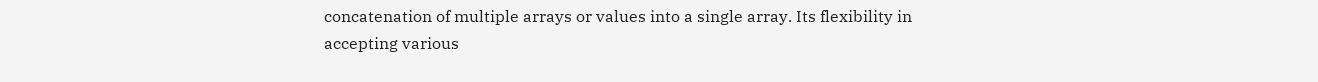concatenation of multiple arrays or values into a single array. Its flexibility in accepting various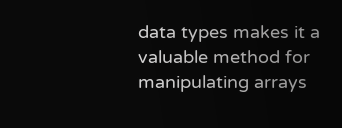data types makes it a valuable method for manipulating arrays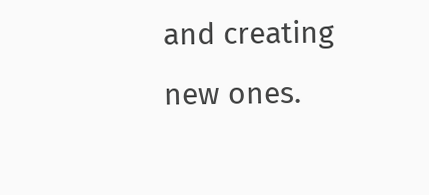and creating new ones.